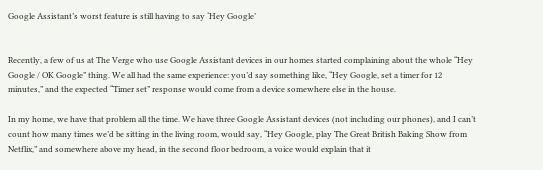Google Assistant’s worst feature is still having to say ‘Hey Google’


Recently, a few of us at The Verge who use Google Assistant devices in our homes started complaining about the whole “Hey Google / OK Google” thing. We all had the same experience: you’d say something like, “Hey Google, set a timer for 12 minutes,” and the expected “Timer set” response would come from a device somewhere else in the house.

In my home, we have that problem all the time. We have three Google Assistant devices (not including our phones), and I can’t count how many times we’d be sitting in the living room, would say, “Hey Google, play The Great British Baking Show from Netflix,” and somewhere above my head, in the second floor bedroom, a voice would explain that it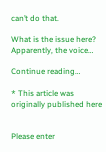can’t do that.

What is the issue here? Apparently, the voice…

Continue reading…

* This article was originally published here


Please enter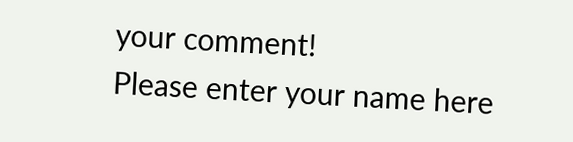your comment!
Please enter your name here